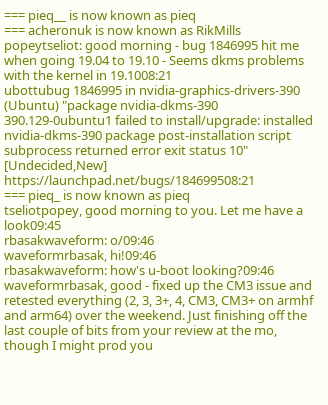=== pieq__ is now known as pieq
=== acheronuk is now known as RikMills
popeytseliot: good morning - bug 1846995 hit me when going 19.04 to 19.10 - Seems dkms problems with the kernel in 19.1008:21
ubottubug 1846995 in nvidia-graphics-drivers-390 (Ubuntu) "package nvidia-dkms-390 390.129-0ubuntu1 failed to install/upgrade: installed nvidia-dkms-390 package post-installation script subprocess returned error exit status 10" [Undecided,New] https://launchpad.net/bugs/184699508:21
=== pieq_ is now known as pieq
tseliotpopey, good morning to you. Let me have a look09:45
rbasakwaveform: o/09:46
waveformrbasak, hi!09:46
rbasakwaveform: how's u-boot looking?09:46
waveformrbasak, good - fixed up the CM3 issue and retested everything (2, 3, 3+, 4, CM3, CM3+ on armhf and arm64) over the weekend. Just finishing off the last couple of bits from your review at the mo, though I might prod you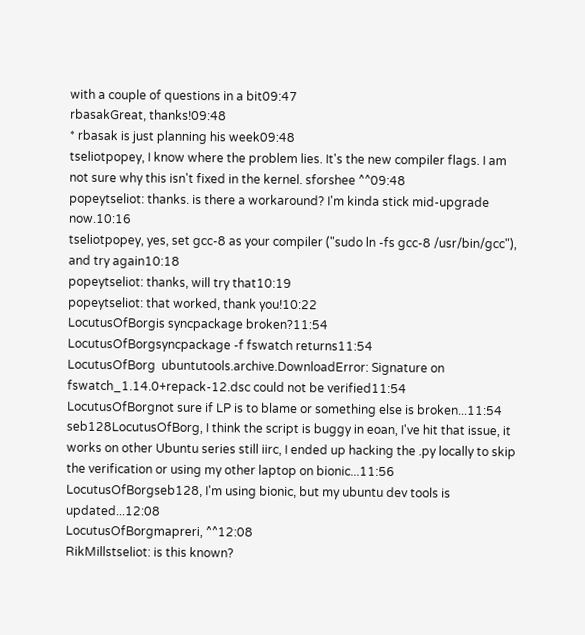with a couple of questions in a bit09:47
rbasakGreat, thanks!09:48
* rbasak is just planning his week09:48
tseliotpopey, I know where the problem lies. It's the new compiler flags. I am not sure why this isn't fixed in the kernel. sforshee ^^09:48
popeytseliot: thanks. is there a workaround? I'm kinda stick mid-upgrade now.10:16
tseliotpopey, yes, set gcc-8 as your compiler ("sudo ln -fs gcc-8 /usr/bin/gcc"), and try again10:18
popeytseliot: thanks, will try that10:19
popeytseliot: that worked, thank you!10:22
LocutusOfBorgis syncpackage broken?11:54
LocutusOfBorgsyncpackage -f fswatch returns11:54
LocutusOfBorg  ubuntutools.archive.DownloadError: Signature on fswatch_1.14.0+repack-12.dsc could not be verified11:54
LocutusOfBorgnot sure if LP is to blame or something else is broken...11:54
seb128LocutusOfBorg, I think the script is buggy in eoan, I've hit that issue, it works on other Ubuntu series still iirc, I ended up hacking the .py locally to skip the verification or using my other laptop on bionic...11:56
LocutusOfBorgseb128, I'm using bionic, but my ubuntu dev tools is updated...12:08
LocutusOfBorgmapreri, ^^12:08
RikMillstseliot: is this known?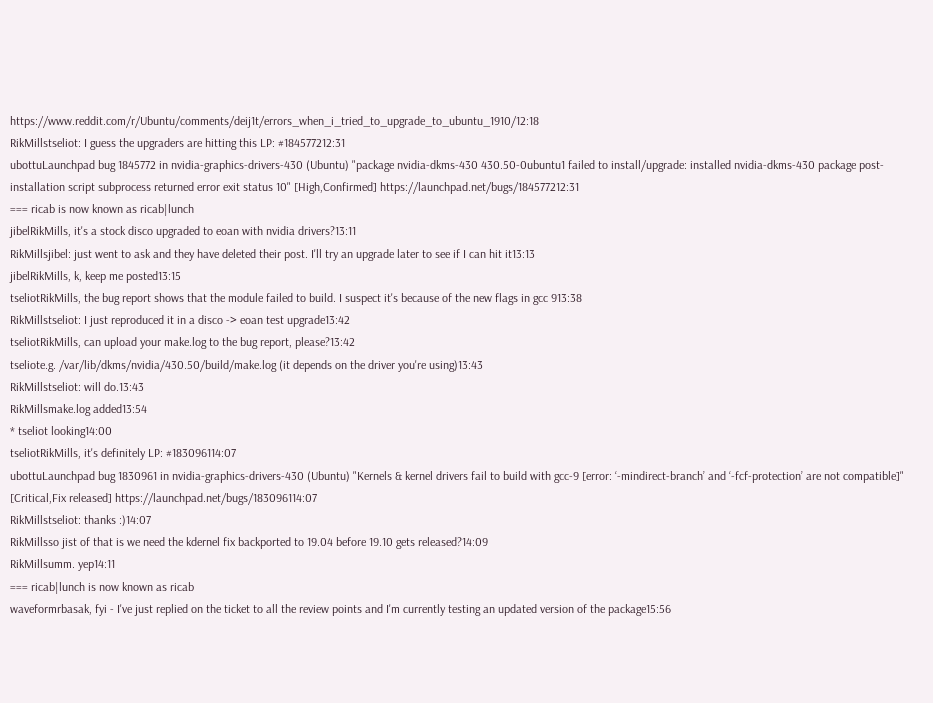https://www.reddit.com/r/Ubuntu/comments/deij1t/errors_when_i_tried_to_upgrade_to_ubuntu_1910/12:18
RikMillstseliot: I guess the upgraders are hitting this LP: #184577212:31
ubottuLaunchpad bug 1845772 in nvidia-graphics-drivers-430 (Ubuntu) "package nvidia-dkms-430 430.50-0ubuntu1 failed to install/upgrade: installed nvidia-dkms-430 package post-installation script subprocess returned error exit status 10" [High,Confirmed] https://launchpad.net/bugs/184577212:31
=== ricab is now known as ricab|lunch
jibelRikMills, it's a stock disco upgraded to eoan with nvidia drivers?13:11
RikMillsjibel: just went to ask and they have deleted their post. I'll try an upgrade later to see if I can hit it13:13
jibelRikMills, k, keep me posted13:15
tseliotRikMills, the bug report shows that the module failed to build. I suspect it's because of the new flags in gcc 913:38
RikMillstseliot: I just reproduced it in a disco -> eoan test upgrade13:42
tseliotRikMills, can upload your make.log to the bug report, please?13:42
tseliote.g. /var/lib/dkms/nvidia/430.50/build/make.log (it depends on the driver you're using)13:43
RikMillstseliot: will do.13:43
RikMillsmake.log added13:54
* tseliot looking14:00
tseliotRikMills, it's definitely LP: #183096114:07
ubottuLaunchpad bug 1830961 in nvidia-graphics-drivers-430 (Ubuntu) "Kernels & kernel drivers fail to build with gcc-9 [error: ‘-mindirect-branch’ and ‘-fcf-protection’ are not compatible]" [Critical,Fix released] https://launchpad.net/bugs/183096114:07
RikMillstseliot: thanks :)14:07
RikMillsso jist of that is we need the kdernel fix backported to 19.04 before 19.10 gets released?14:09
RikMillsumm. yep14:11
=== ricab|lunch is now known as ricab
waveformrbasak, fyi - I've just replied on the ticket to all the review points and I'm currently testing an updated version of the package15:56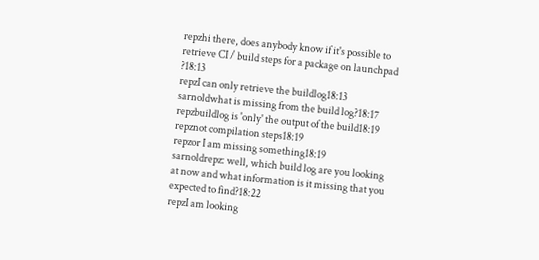repzhi there, does anybody know if it's possible to retrieve CI / build steps for a package on launchpad ?18:13
repzI can only retrieve the buildlog18:13
sarnoldwhat is missing from the build log?18:17
repzbuildlog is 'only' the output of the build18:19
repznot compilation steps18:19
repzor I am missing something18:19
sarnoldrepz: well, which build log are you looking at now and what information is it missing that you expected to find?18:22
repzI am looking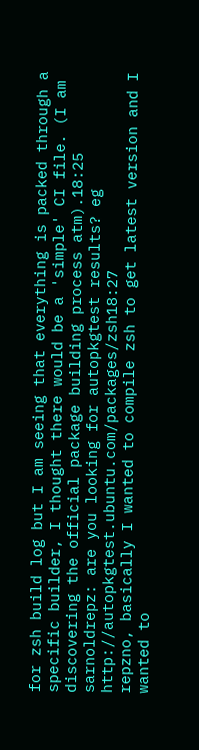for zsh build log but I am seeing that everything is packed through a specific builder, I thought there would be a 'simple' CI file. (I am discovering the official package building process atm).18:25
sarnoldrepz: are you looking for autopkgtest results? eg http://autopkgtest.ubuntu.com/packages/zsh18:27
repzno, basically I wanted to compile zsh to get latest version and I wanted to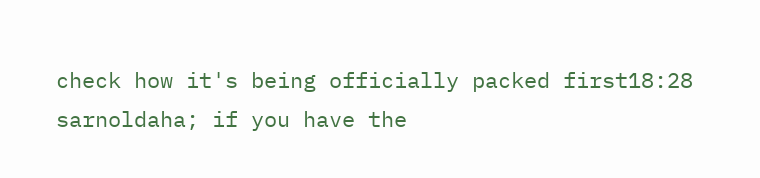check how it's being officially packed first18:28
sarnoldaha; if you have the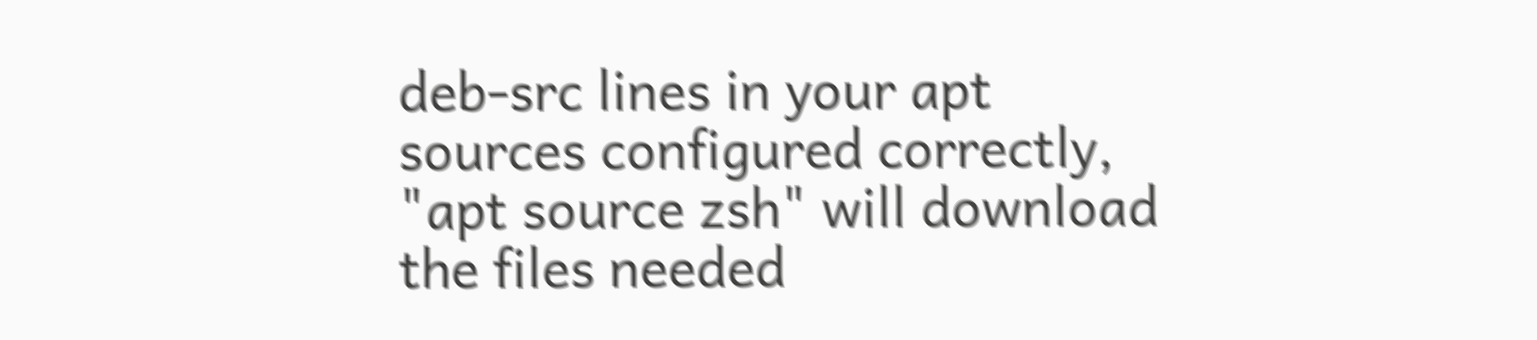deb-src lines in your apt sources configured correctly, "apt source zsh" will download the files needed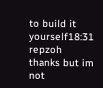to build it yourself18:31
repzoh thanks but im not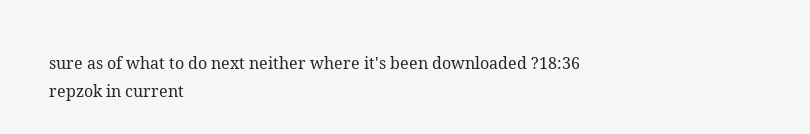sure as of what to do next neither where it's been downloaded ?18:36
repzok in current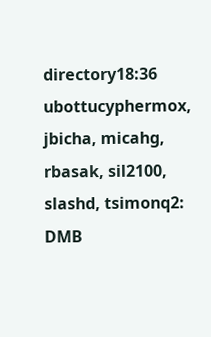directory18:36
ubottucyphermox, jbicha, micahg, rbasak, sil2100, slashd, tsimonq2: DMB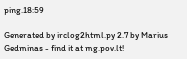ping.18:59

Generated by irclog2html.py 2.7 by Marius Gedminas - find it at mg.pov.lt!